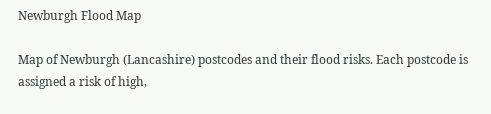Newburgh Flood Map

Map of Newburgh (Lancashire) postcodes and their flood risks. Each postcode is assigned a risk of high,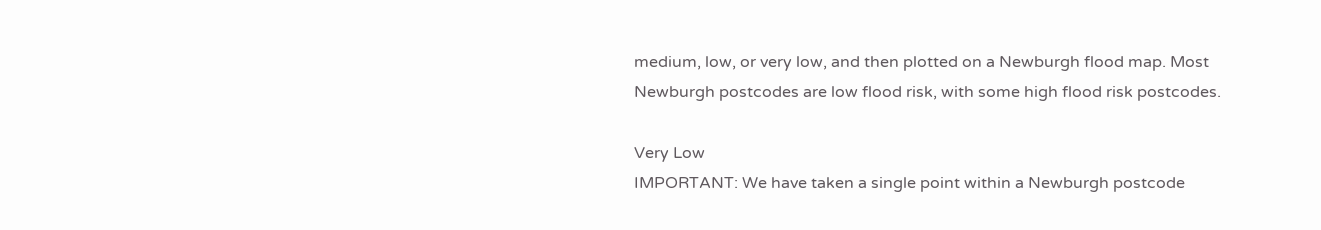medium, low, or very low, and then plotted on a Newburgh flood map. Most Newburgh postcodes are low flood risk, with some high flood risk postcodes.

Very Low
IMPORTANT: We have taken a single point within a Newburgh postcode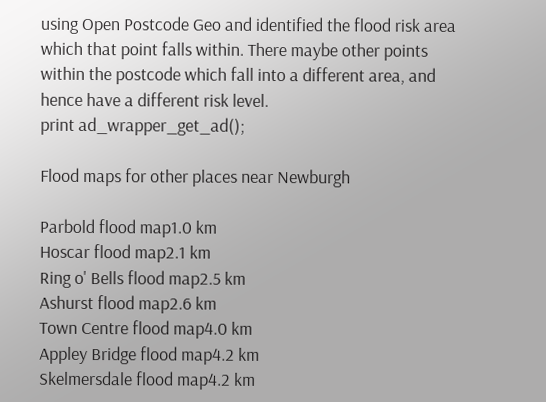using Open Postcode Geo and identified the flood risk area which that point falls within. There maybe other points within the postcode which fall into a different area, and hence have a different risk level.
print ad_wrapper_get_ad();

Flood maps for other places near Newburgh

Parbold flood map1.0 km
Hoscar flood map2.1 km
Ring o' Bells flood map2.5 km
Ashurst flood map2.6 km
Town Centre flood map4.0 km
Appley Bridge flood map4.2 km
Skelmersdale flood map4.2 km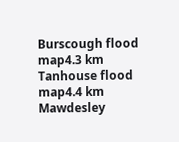Burscough flood map4.3 km
Tanhouse flood map4.4 km
Mawdesley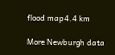flood map4.4 km

More Newburgh data